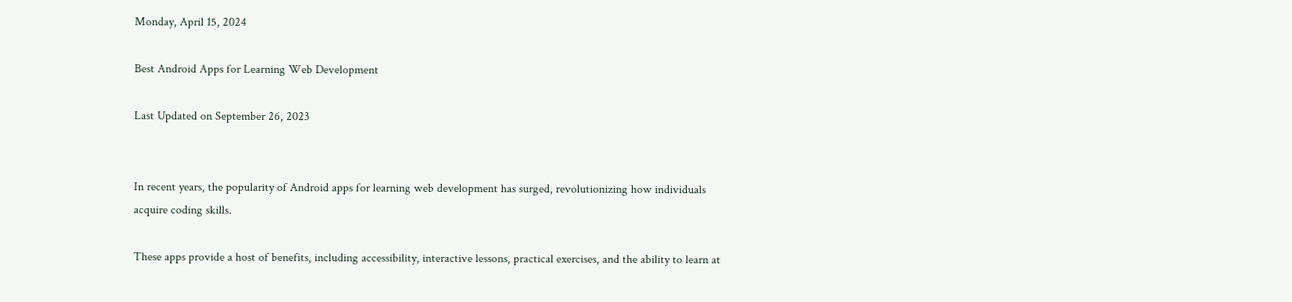Monday, April 15, 2024

Best Android Apps for Learning Web Development

Last Updated on September 26, 2023


In recent years, the popularity of Android apps for learning web development has surged, revolutionizing how individuals acquire coding skills.

These apps provide a host of benefits, including accessibility, interactive lessons, practical exercises, and the ability to learn at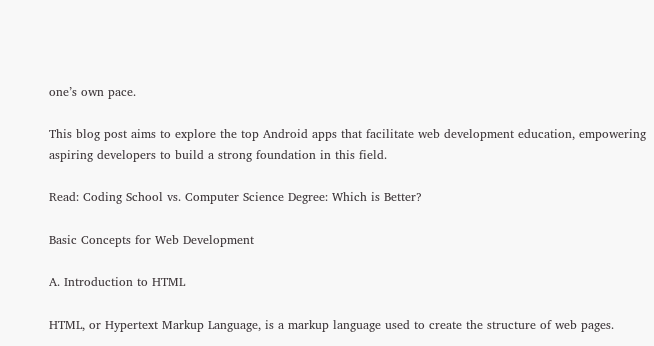one’s own pace.

This blog post aims to explore the top Android apps that facilitate web development education, empowering aspiring developers to build a strong foundation in this field.

Read: Coding School vs. Computer Science Degree: Which is Better?

Basic Concepts for Web Development

A. Introduction to HTML

HTML, or Hypertext Markup Language, is a markup language used to create the structure of web pages.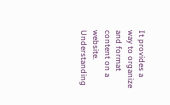It provides a way to organize and format content on a website. Understanding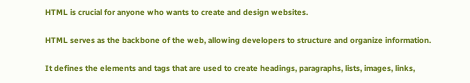HTML is crucial for anyone who wants to create and design websites.

HTML serves as the backbone of the web, allowing developers to structure and organize information.

It defines the elements and tags that are used to create headings, paragraphs, lists, images, links,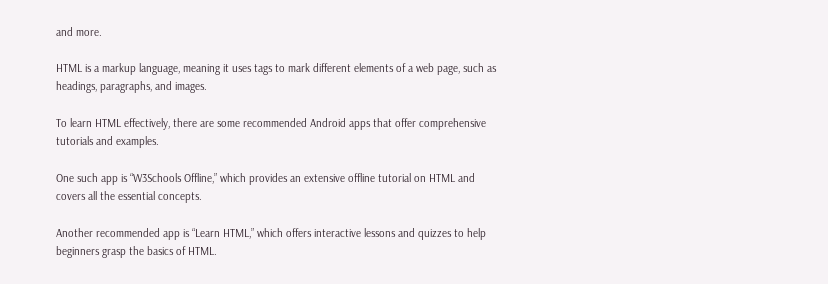and more.

HTML is a markup language, meaning it uses tags to mark different elements of a web page, such as headings, paragraphs, and images.

To learn HTML effectively, there are some recommended Android apps that offer comprehensive tutorials and examples.

One such app is “W3Schools Offline,” which provides an extensive offline tutorial on HTML and covers all the essential concepts.

Another recommended app is “Learn HTML,” which offers interactive lessons and quizzes to help beginners grasp the basics of HTML.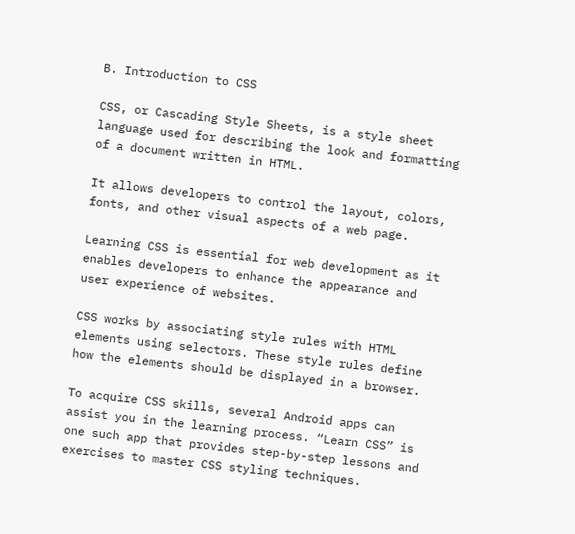B. Introduction to CSS

CSS, or Cascading Style Sheets, is a style sheet language used for describing the look and formatting of a document written in HTML.

It allows developers to control the layout, colors, fonts, and other visual aspects of a web page.

Learning CSS is essential for web development as it enables developers to enhance the appearance and user experience of websites.

CSS works by associating style rules with HTML elements using selectors. These style rules define how the elements should be displayed in a browser.

To acquire CSS skills, several Android apps can assist you in the learning process. “Learn CSS” is one such app that provides step-by-step lessons and exercises to master CSS styling techniques.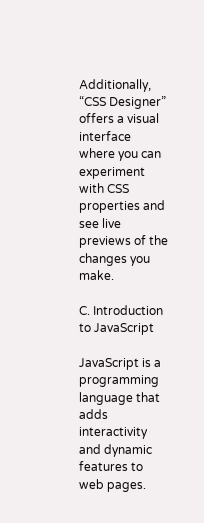Additionally, “CSS Designer” offers a visual interface where you can experiment with CSS properties and see live previews of the changes you make.

C. Introduction to JavaScript

JavaScript is a programming language that adds interactivity and dynamic features to web pages.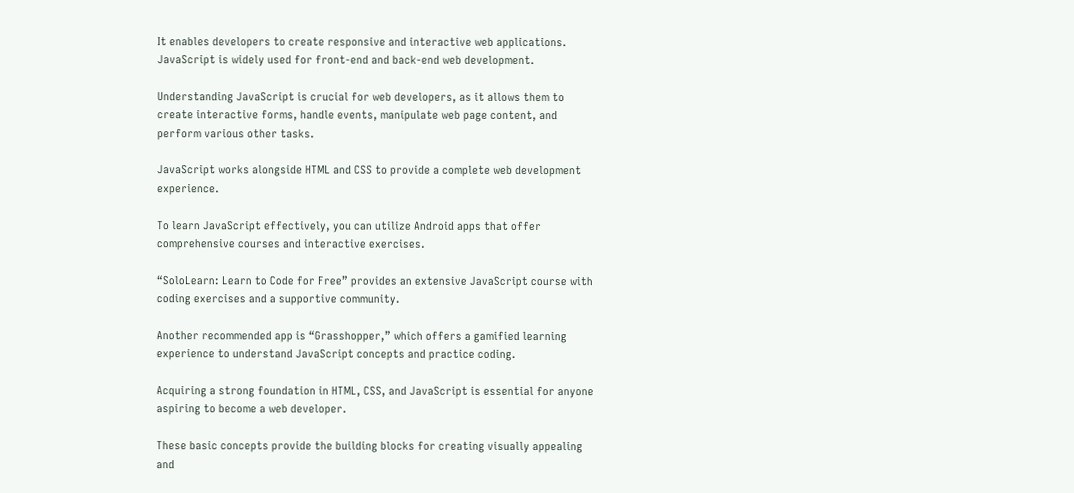It enables developers to create responsive and interactive web applications. JavaScript is widely used for front-end and back-end web development.

Understanding JavaScript is crucial for web developers, as it allows them to create interactive forms, handle events, manipulate web page content, and perform various other tasks.

JavaScript works alongside HTML and CSS to provide a complete web development experience.

To learn JavaScript effectively, you can utilize Android apps that offer comprehensive courses and interactive exercises.

“SoloLearn: Learn to Code for Free” provides an extensive JavaScript course with coding exercises and a supportive community.

Another recommended app is “Grasshopper,” which offers a gamified learning experience to understand JavaScript concepts and practice coding.

Acquiring a strong foundation in HTML, CSS, and JavaScript is essential for anyone aspiring to become a web developer.

These basic concepts provide the building blocks for creating visually appealing and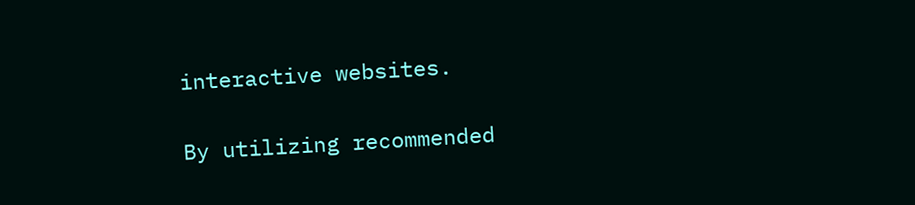interactive websites.

By utilizing recommended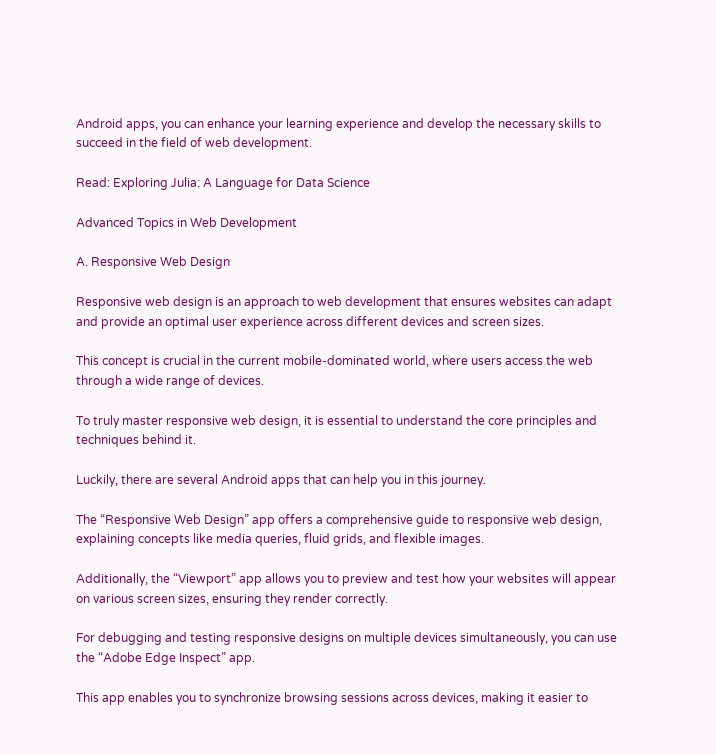Android apps, you can enhance your learning experience and develop the necessary skills to succeed in the field of web development.

Read: Exploring Julia: A Language for Data Science

Advanced Topics in Web Development

A. Responsive Web Design

Responsive web design is an approach to web development that ensures websites can adapt and provide an optimal user experience across different devices and screen sizes.

This concept is crucial in the current mobile-dominated world, where users access the web through a wide range of devices.

To truly master responsive web design, it is essential to understand the core principles and techniques behind it.

Luckily, there are several Android apps that can help you in this journey.

The “Responsive Web Design” app offers a comprehensive guide to responsive web design, explaining concepts like media queries, fluid grids, and flexible images.

Additionally, the “Viewport” app allows you to preview and test how your websites will appear on various screen sizes, ensuring they render correctly.

For debugging and testing responsive designs on multiple devices simultaneously, you can use the “Adobe Edge Inspect” app.

This app enables you to synchronize browsing sessions across devices, making it easier to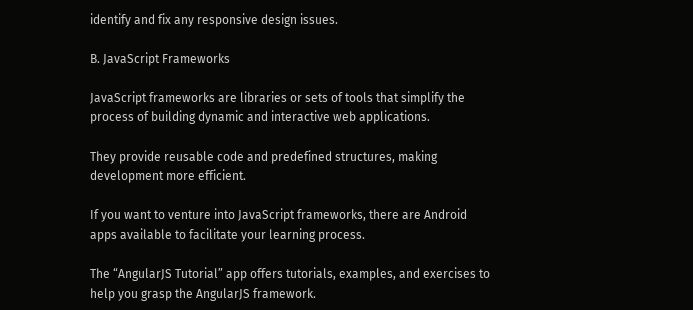identify and fix any responsive design issues.

B. JavaScript Frameworks

JavaScript frameworks are libraries or sets of tools that simplify the process of building dynamic and interactive web applications.

They provide reusable code and predefined structures, making development more efficient.

If you want to venture into JavaScript frameworks, there are Android apps available to facilitate your learning process.

The “AngularJS Tutorial” app offers tutorials, examples, and exercises to help you grasp the AngularJS framework.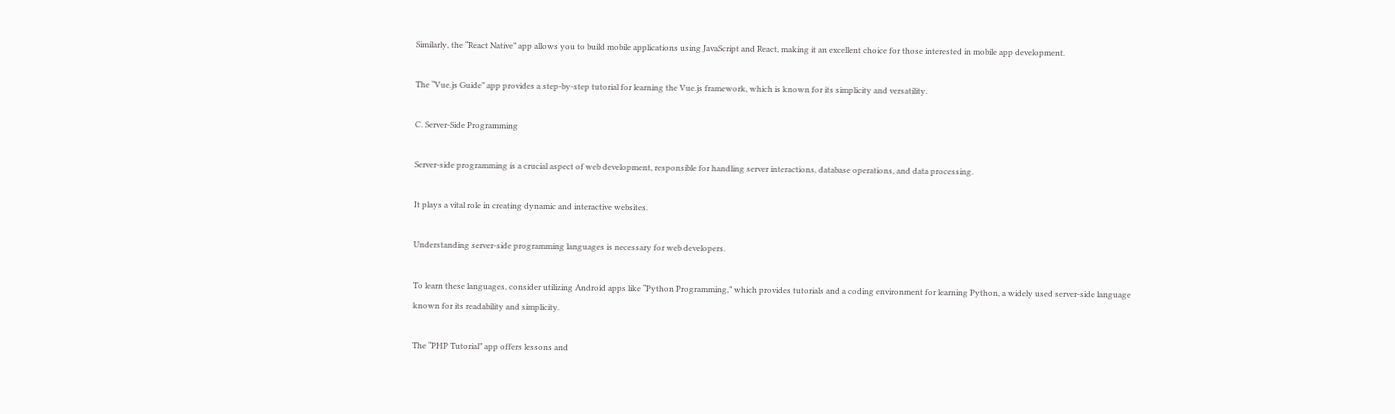Similarly, the “React Native” app allows you to build mobile applications using JavaScript and React, making it an excellent choice for those interested in mobile app development.

The “Vue.js Guide” app provides a step-by-step tutorial for learning the Vue.js framework, which is known for its simplicity and versatility.

C. Server-Side Programming

Server-side programming is a crucial aspect of web development, responsible for handling server interactions, database operations, and data processing.

It plays a vital role in creating dynamic and interactive websites.

Understanding server-side programming languages is necessary for web developers.

To learn these languages, consider utilizing Android apps like “Python Programming,” which provides tutorials and a coding environment for learning Python, a widely used server-side language known for its readability and simplicity.

The “PHP Tutorial” app offers lessons and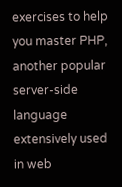exercises to help you master PHP, another popular server-side language extensively used in web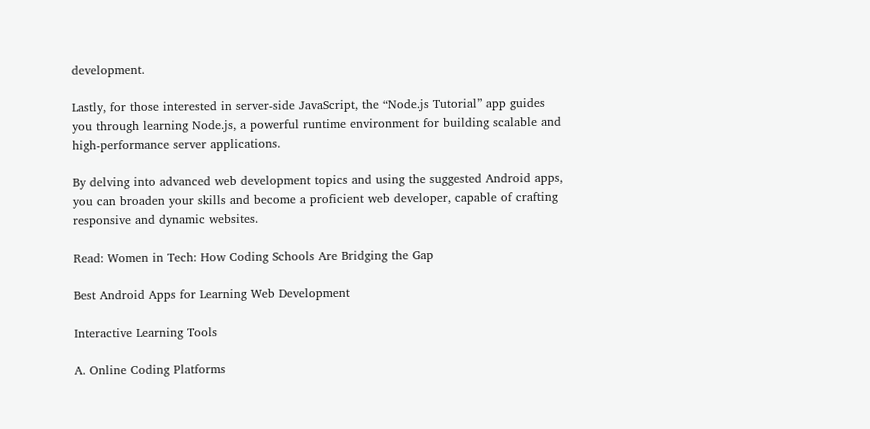development.

Lastly, for those interested in server-side JavaScript, the “Node.js Tutorial” app guides you through learning Node.js, a powerful runtime environment for building scalable and high-performance server applications.

By delving into advanced web development topics and using the suggested Android apps, you can broaden your skills and become a proficient web developer, capable of crafting responsive and dynamic websites.

Read: Women in Tech: How Coding Schools Are Bridging the Gap

Best Android Apps for Learning Web Development

Interactive Learning Tools

A. Online Coding Platforms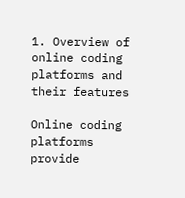1. Overview of online coding platforms and their features

Online coding platforms provide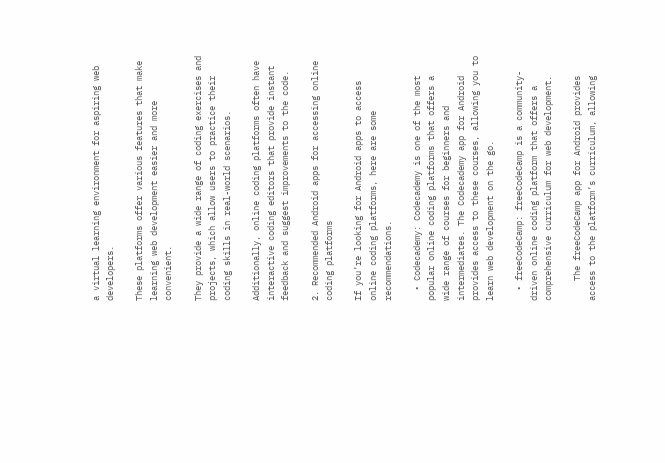a virtual learning environment for aspiring web developers.

These platforms offer various features that make learning web development easier and more convenient.

They provide a wide range of coding exercises and projects, which allow users to practice their coding skills in real-world scenarios.

Additionally, online coding platforms often have interactive coding editors that provide instant feedback and suggest improvements to the code.

2. Recommended Android apps for accessing online coding platforms

If you’re looking for Android apps to access online coding platforms, here are some recommendations.

  • Codecademy: Codecademy is one of the most popular online coding platforms that offers a wide range of courses for beginners and intermediates. The Codecademy app for Android provides access to these courses, allowing you to learn web development on the go.

  • freeCodeCamp: freeCodeCamp is a community-driven online coding platform that offers a comprehensive curriculum for web development.

    The freeCodeCamp app for Android provides access to the platform’s curriculum, allowing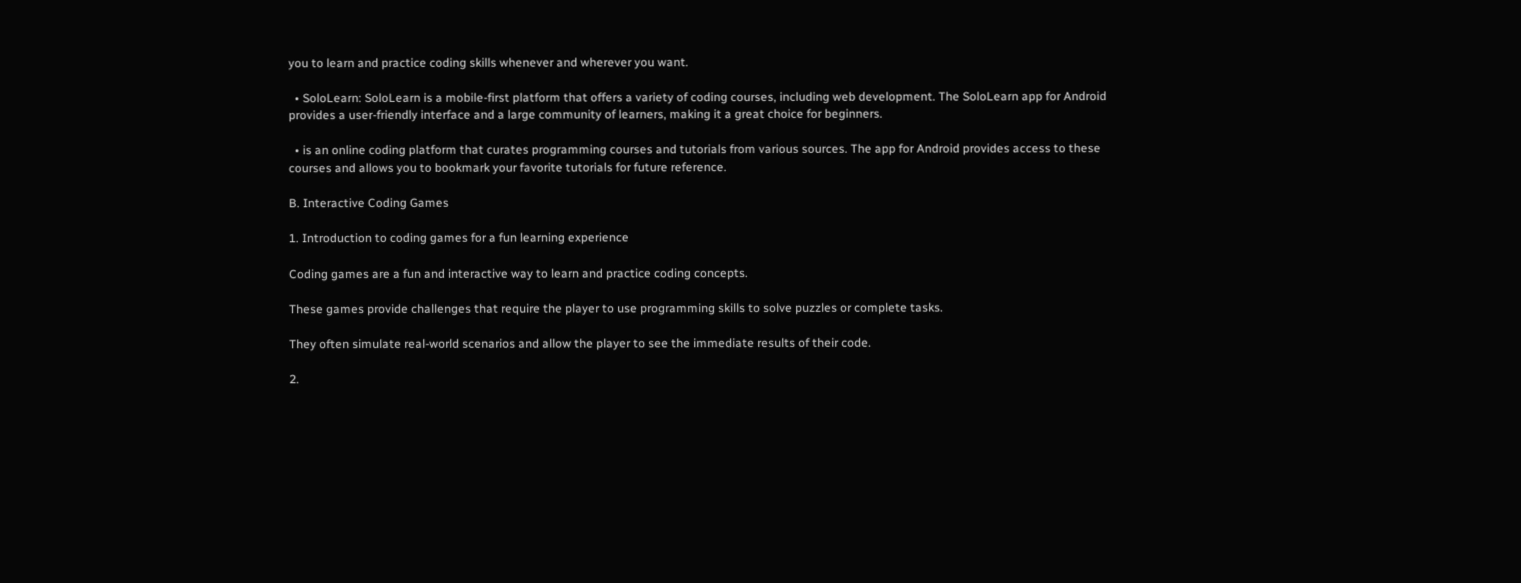you to learn and practice coding skills whenever and wherever you want.

  • SoloLearn: SoloLearn is a mobile-first platform that offers a variety of coding courses, including web development. The SoloLearn app for Android provides a user-friendly interface and a large community of learners, making it a great choice for beginners.

  • is an online coding platform that curates programming courses and tutorials from various sources. The app for Android provides access to these courses and allows you to bookmark your favorite tutorials for future reference.

B. Interactive Coding Games

1. Introduction to coding games for a fun learning experience

Coding games are a fun and interactive way to learn and practice coding concepts.

These games provide challenges that require the player to use programming skills to solve puzzles or complete tasks.

They often simulate real-world scenarios and allow the player to see the immediate results of their code.

2.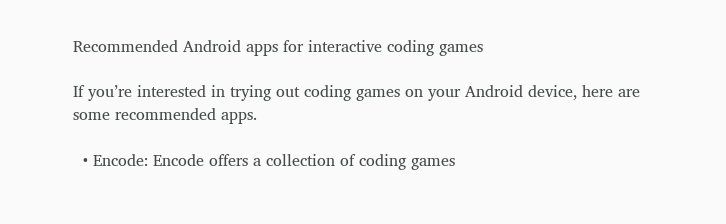Recommended Android apps for interactive coding games

If you’re interested in trying out coding games on your Android device, here are some recommended apps.

  • Encode: Encode offers a collection of coding games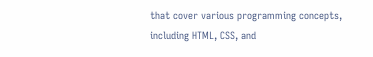that cover various programming concepts, including HTML, CSS, and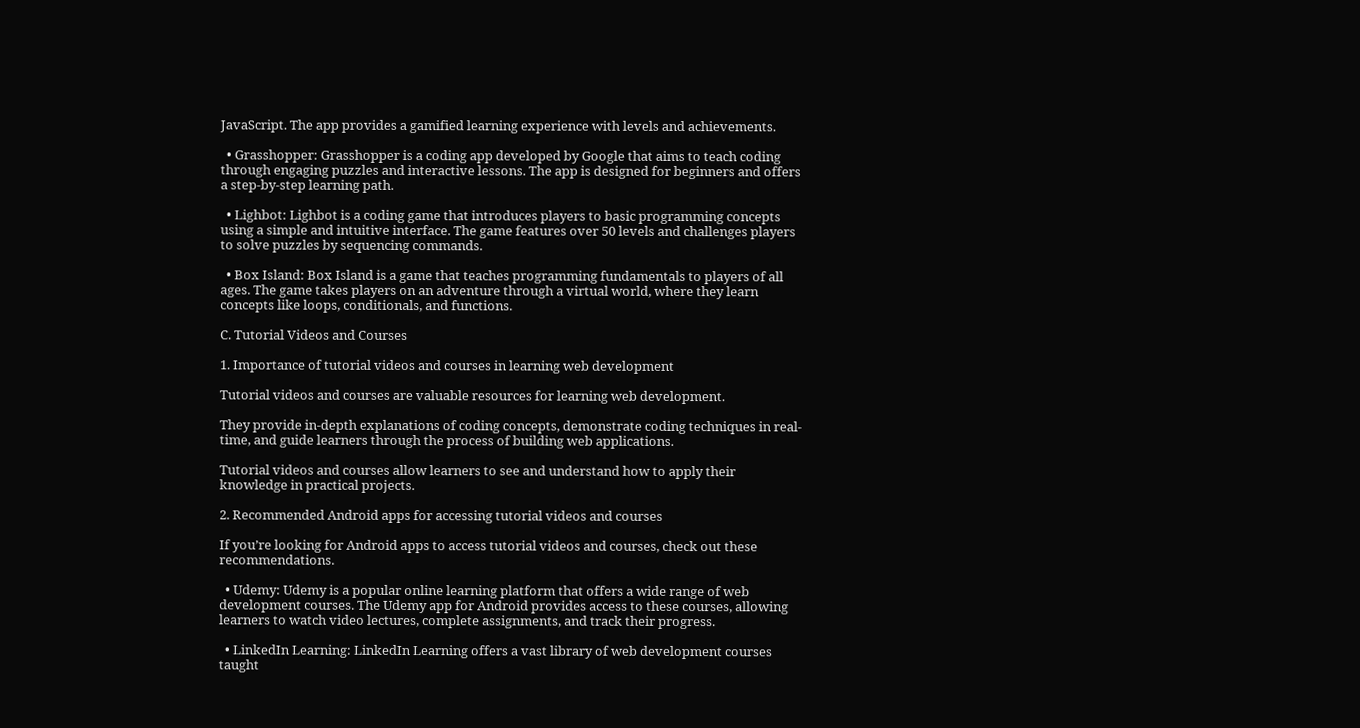JavaScript. The app provides a gamified learning experience with levels and achievements.

  • Grasshopper: Grasshopper is a coding app developed by Google that aims to teach coding through engaging puzzles and interactive lessons. The app is designed for beginners and offers a step-by-step learning path.

  • Lighbot: Lighbot is a coding game that introduces players to basic programming concepts using a simple and intuitive interface. The game features over 50 levels and challenges players to solve puzzles by sequencing commands.

  • Box Island: Box Island is a game that teaches programming fundamentals to players of all ages. The game takes players on an adventure through a virtual world, where they learn concepts like loops, conditionals, and functions.

C. Tutorial Videos and Courses

1. Importance of tutorial videos and courses in learning web development

Tutorial videos and courses are valuable resources for learning web development.

They provide in-depth explanations of coding concepts, demonstrate coding techniques in real-time, and guide learners through the process of building web applications.

Tutorial videos and courses allow learners to see and understand how to apply their knowledge in practical projects.

2. Recommended Android apps for accessing tutorial videos and courses

If you’re looking for Android apps to access tutorial videos and courses, check out these recommendations.

  • Udemy: Udemy is a popular online learning platform that offers a wide range of web development courses. The Udemy app for Android provides access to these courses, allowing learners to watch video lectures, complete assignments, and track their progress.

  • LinkedIn Learning: LinkedIn Learning offers a vast library of web development courses taught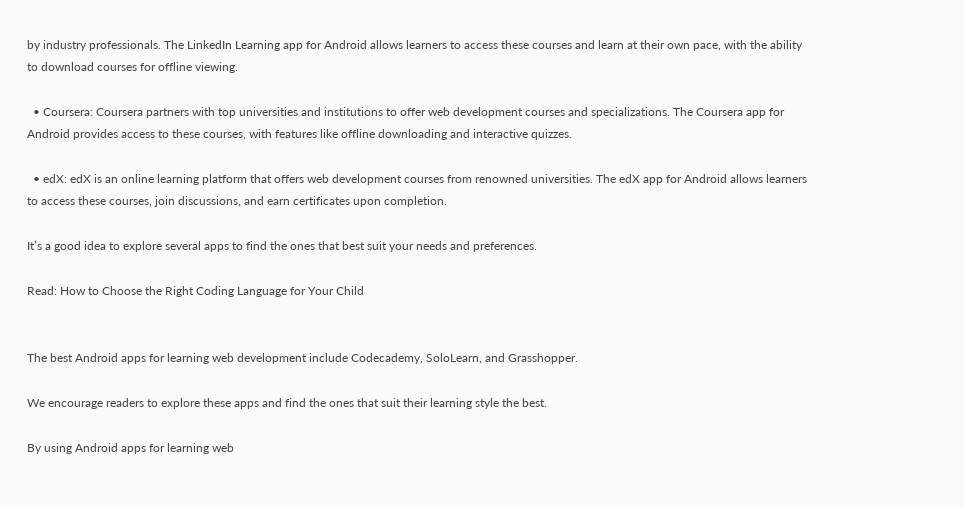by industry professionals. The LinkedIn Learning app for Android allows learners to access these courses and learn at their own pace, with the ability to download courses for offline viewing.

  • Coursera: Coursera partners with top universities and institutions to offer web development courses and specializations. The Coursera app for Android provides access to these courses, with features like offline downloading and interactive quizzes.

  • edX: edX is an online learning platform that offers web development courses from renowned universities. The edX app for Android allows learners to access these courses, join discussions, and earn certificates upon completion.

It’s a good idea to explore several apps to find the ones that best suit your needs and preferences.

Read: How to Choose the Right Coding Language for Your Child


The best Android apps for learning web development include Codecademy, SoloLearn, and Grasshopper.

We encourage readers to explore these apps and find the ones that suit their learning style the best.

By using Android apps for learning web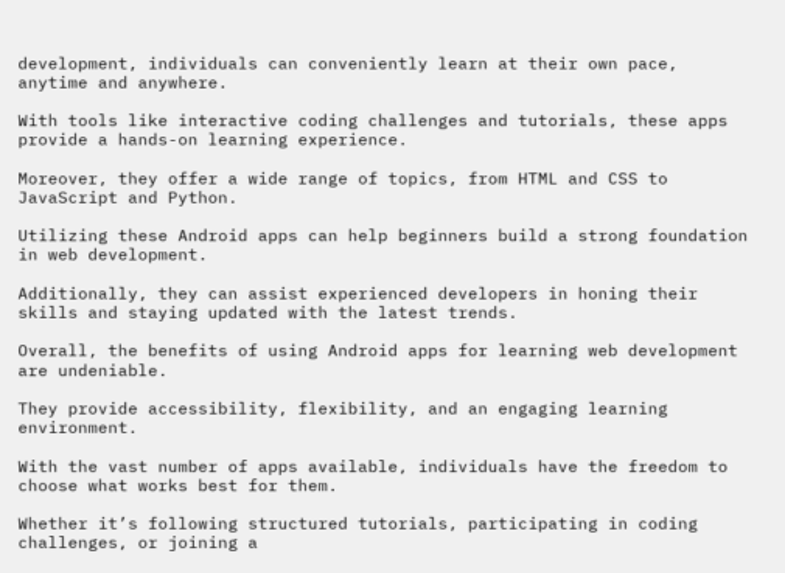development, individuals can conveniently learn at their own pace, anytime and anywhere.

With tools like interactive coding challenges and tutorials, these apps provide a hands-on learning experience.

Moreover, they offer a wide range of topics, from HTML and CSS to JavaScript and Python.

Utilizing these Android apps can help beginners build a strong foundation in web development.

Additionally, they can assist experienced developers in honing their skills and staying updated with the latest trends.

Overall, the benefits of using Android apps for learning web development are undeniable.

They provide accessibility, flexibility, and an engaging learning environment.

With the vast number of apps available, individuals have the freedom to choose what works best for them.

Whether it’s following structured tutorials, participating in coding challenges, or joining a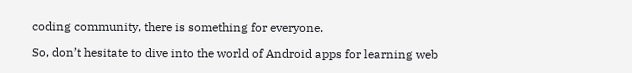coding community, there is something for everyone.

So, don’t hesitate to dive into the world of Android apps for learning web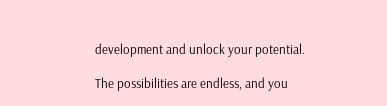development and unlock your potential.

The possibilities are endless, and you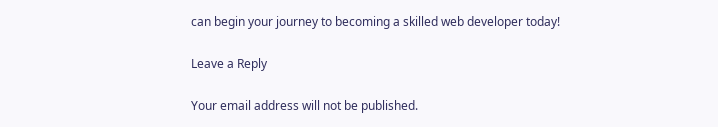can begin your journey to becoming a skilled web developer today!

Leave a Reply

Your email address will not be published.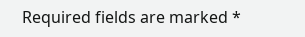Required fields are marked *